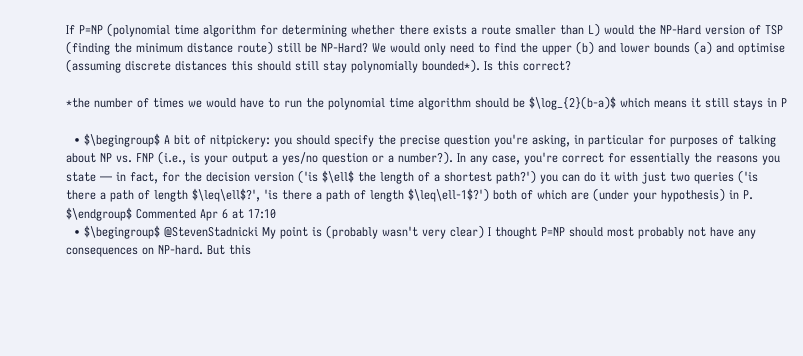If P=NP (polynomial time algorithm for determining whether there exists a route smaller than L) would the NP-Hard version of TSP (finding the minimum distance route) still be NP-Hard? We would only need to find the upper (b) and lower bounds (a) and optimise (assuming discrete distances this should still stay polynomially bounded*). Is this correct?

*the number of times we would have to run the polynomial time algorithm should be $\log_{2}(b-a)$ which means it still stays in P

  • $\begingroup$ A bit of nitpickery: you should specify the precise question you're asking, in particular for purposes of talking about NP vs. FNP (i.e., is your output a yes/no question or a number?). In any case, you're correct for essentially the reasons you state — in fact, for the decision version ('is $\ell$ the length of a shortest path?') you can do it with just two queries ('is there a path of length $\leq\ell$?', 'is there a path of length $\leq\ell-1$?') both of which are (under your hypothesis) in P. $\endgroup$ Commented Apr 6 at 17:10
  • $\begingroup$ @StevenStadnicki My point is (probably wasn't very clear) I thought P=NP should most probably not have any consequences on NP-hard. But this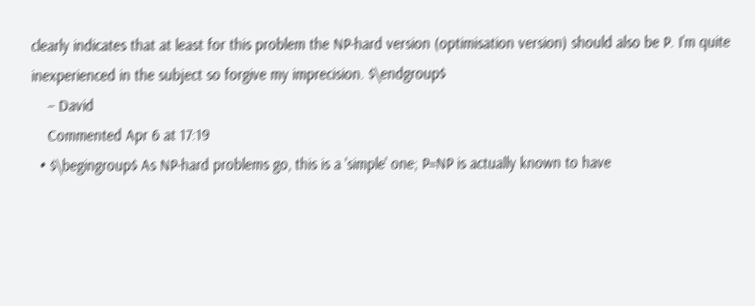clearly indicates that at least for this problem the NP-hard version (optimisation version) should also be P. I'm quite inexperienced in the subject so forgive my imprecision. $\endgroup$
    – David
    Commented Apr 6 at 17:19
  • $\begingroup$ As NP-hard problems go, this is a 'simple' one; P=NP is actually known to have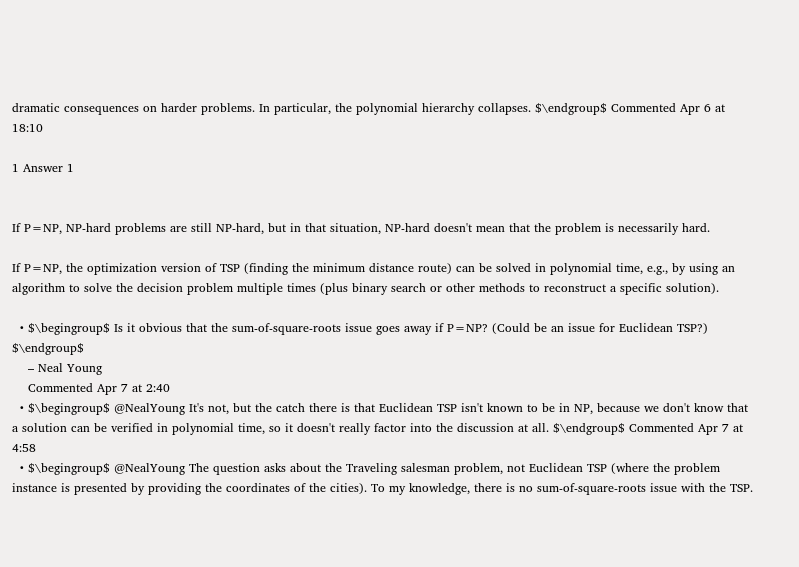dramatic consequences on harder problems. In particular, the polynomial hierarchy collapses. $\endgroup$ Commented Apr 6 at 18:10

1 Answer 1


If P=NP, NP-hard problems are still NP-hard, but in that situation, NP-hard doesn't mean that the problem is necessarily hard.

If P=NP, the optimization version of TSP (finding the minimum distance route) can be solved in polynomial time, e.g., by using an algorithm to solve the decision problem multiple times (plus binary search or other methods to reconstruct a specific solution).

  • $\begingroup$ Is it obvious that the sum-of-square-roots issue goes away if P=NP? (Could be an issue for Euclidean TSP?) $\endgroup$
    – Neal Young
    Commented Apr 7 at 2:40
  • $\begingroup$ @NealYoung It's not, but the catch there is that Euclidean TSP isn't known to be in NP, because we don't know that a solution can be verified in polynomial time, so it doesn't really factor into the discussion at all. $\endgroup$ Commented Apr 7 at 4:58
  • $\begingroup$ @NealYoung The question asks about the Traveling salesman problem, not Euclidean TSP (where the problem instance is presented by providing the coordinates of the cities). To my knowledge, there is no sum-of-square-roots issue with the TSP.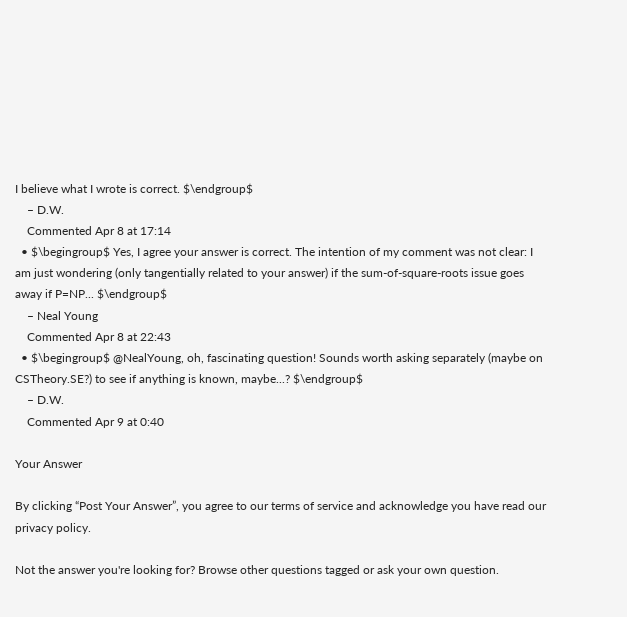I believe what I wrote is correct. $\endgroup$
    – D.W.
    Commented Apr 8 at 17:14
  • $\begingroup$ Yes, I agree your answer is correct. The intention of my comment was not clear: I am just wondering (only tangentially related to your answer) if the sum-of-square-roots issue goes away if P=NP... $\endgroup$
    – Neal Young
    Commented Apr 8 at 22:43
  • $\begingroup$ @NealYoung, oh, fascinating question! Sounds worth asking separately (maybe on CSTheory.SE?) to see if anything is known, maybe...? $\endgroup$
    – D.W.
    Commented Apr 9 at 0:40

Your Answer

By clicking “Post Your Answer”, you agree to our terms of service and acknowledge you have read our privacy policy.

Not the answer you're looking for? Browse other questions tagged or ask your own question.